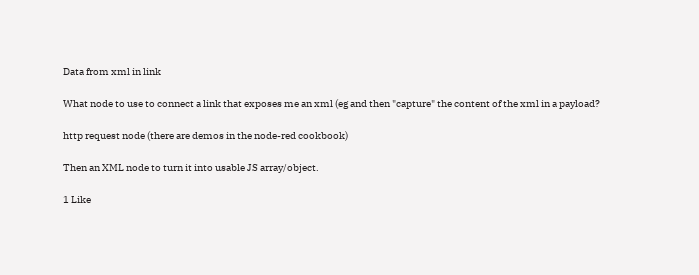Data from xml in link

What node to use to connect a link that exposes me an xml (eg and then "capture" the content of the xml in a payload?

http request node (there are demos in the node-red cookbook)

Then an XML node to turn it into usable JS array/object.

1 Like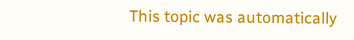This topic was automatically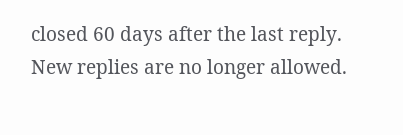closed 60 days after the last reply. New replies are no longer allowed.